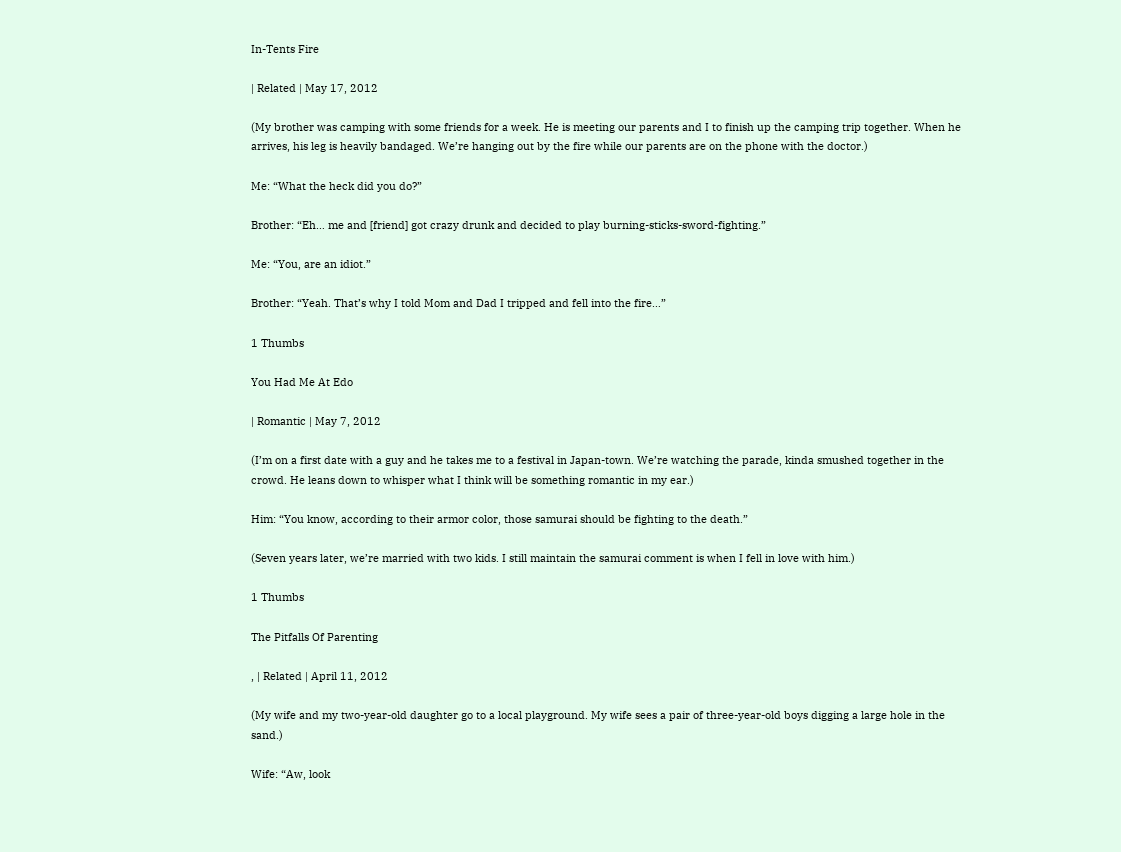In-Tents Fire

| Related | May 17, 2012

(My brother was camping with some friends for a week. He is meeting our parents and I to finish up the camping trip together. When he arrives, his leg is heavily bandaged. We’re hanging out by the fire while our parents are on the phone with the doctor.)

Me: “What the heck did you do?”

Brother: “Eh… me and [friend] got crazy drunk and decided to play burning-sticks-sword-fighting.”

Me: “You, are an idiot.”

Brother: “Yeah. That’s why I told Mom and Dad I tripped and fell into the fire…”

1 Thumbs

You Had Me At Edo

| Romantic | May 7, 2012

(I’m on a first date with a guy and he takes me to a festival in Japan-town. We’re watching the parade, kinda smushed together in the crowd. He leans down to whisper what I think will be something romantic in my ear.)

Him: “You know, according to their armor color, those samurai should be fighting to the death.”

(Seven years later, we’re married with two kids. I still maintain the samurai comment is when I fell in love with him.)

1 Thumbs

The Pitfalls Of Parenting

, | Related | April 11, 2012

(My wife and my two-year-old daughter go to a local playground. My wife sees a pair of three-year-old boys digging a large hole in the sand.)

Wife: “Aw, look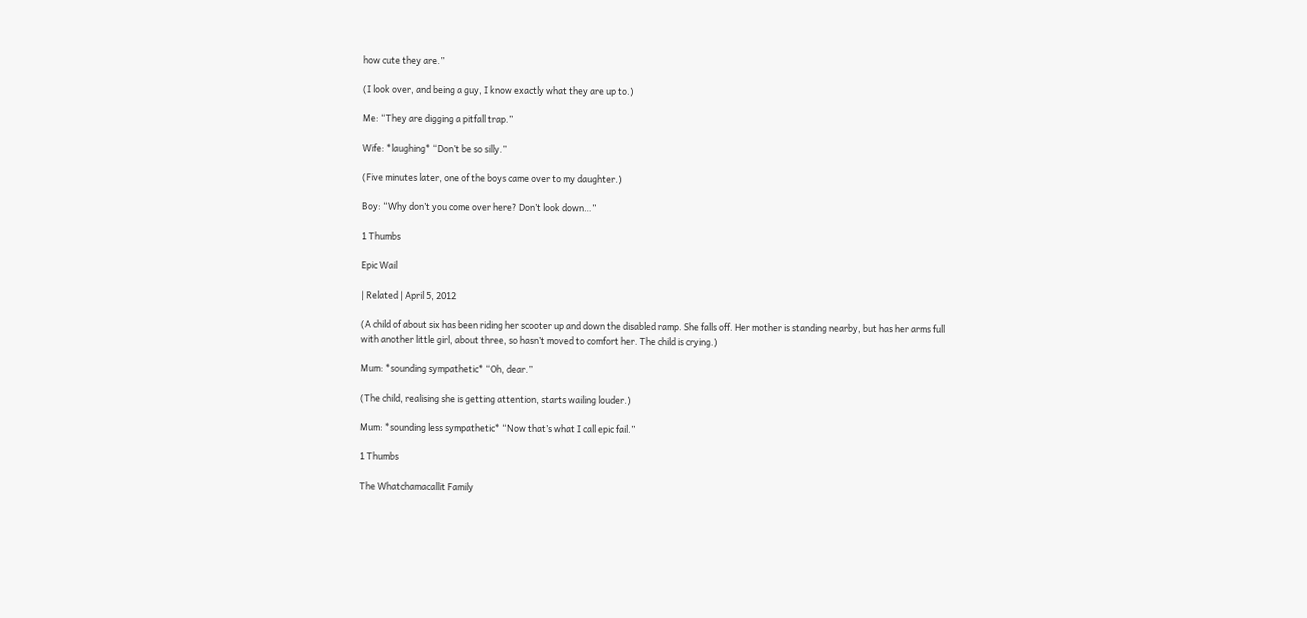how cute they are.”

(I look over, and being a guy, I know exactly what they are up to.)

Me: “They are digging a pitfall trap.”

Wife: *laughing* “Don’t be so silly.”

(Five minutes later, one of the boys came over to my daughter.)

Boy: “Why don’t you come over here? Don’t look down…”

1 Thumbs

Epic Wail

| Related | April 5, 2012

(A child of about six has been riding her scooter up and down the disabled ramp. She falls off. Her mother is standing nearby, but has her arms full with another little girl, about three, so hasn’t moved to comfort her. The child is crying.)

Mum: *sounding sympathetic* “Oh, dear.”

(The child, realising she is getting attention, starts wailing louder.)

Mum: *sounding less sympathetic* “Now that’s what I call epic fail.”

1 Thumbs

The Whatchamacallit Family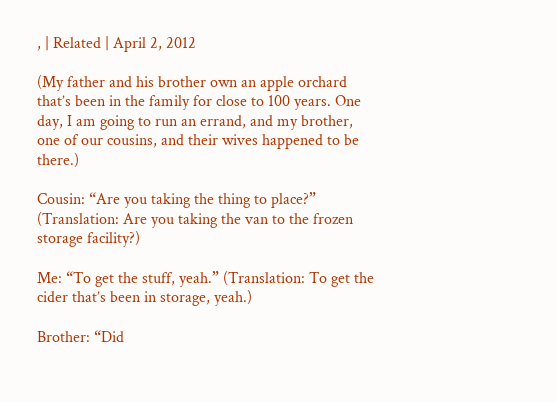, | Related | April 2, 2012

(My father and his brother own an apple orchard that’s been in the family for close to 100 years. One day, I am going to run an errand, and my brother, one of our cousins, and their wives happened to be there.)

Cousin: “Are you taking the thing to place?” (Translation: Are you taking the van to the frozen storage facility?)

Me: “To get the stuff, yeah.” (Translation: To get the cider that’s been in storage, yeah.)

Brother: “Did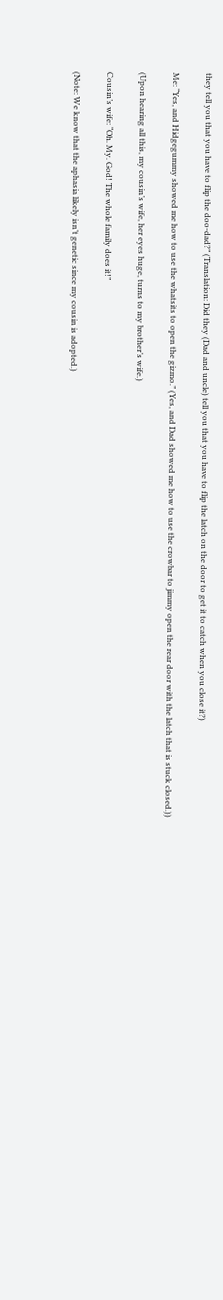they tell you that you have to flip the doo-dad?” (Translation: Did they (Dad and uncle) tell you that you have to flip the latch on the door to get it to catch when you close it?)

Me: “Yes, and Hidgegummy showed me how to use the whatsits to open the gizmo.” (Yes, and Dad showed me how to use the crowbar to jimmy open the rear door with the latch that is stuck closed.))

(Upon hearing all this, my cousin’s wife, her eyes huge, turns to my brother’s wife.)

Cousin’s wife: “Oh. My. God! The whole family does it!”

(Note: We know that the aphasia likely isn’t genetic since my cousin is adopted.)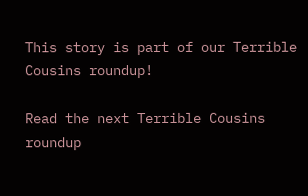This story is part of our Terrible Cousins roundup!

Read the next Terrible Cousins roundup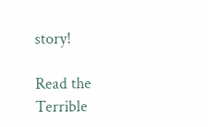story!

Read the Terrible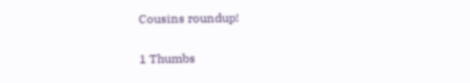Cousins roundup!

1 Thumbs